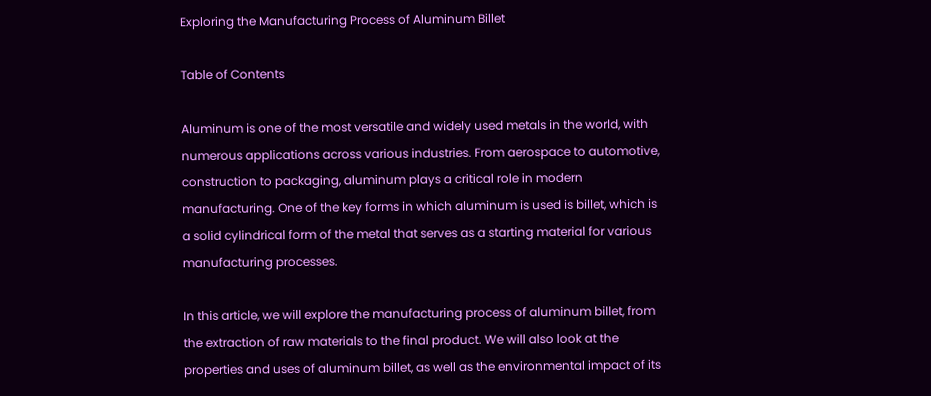Exploring the Manufacturing Process of Aluminum Billet

Table of Contents

Aluminum is one of the most versatile and widely used metals in the world, with numerous applications across various industries. From aerospace to automotive, construction to packaging, aluminum plays a critical role in modern manufacturing. One of the key forms in which aluminum is used is billet, which is a solid cylindrical form of the metal that serves as a starting material for various manufacturing processes.

In this article, we will explore the manufacturing process of aluminum billet, from the extraction of raw materials to the final product. We will also look at the properties and uses of aluminum billet, as well as the environmental impact of its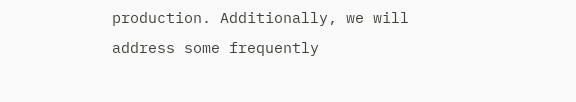production. Additionally, we will address some frequently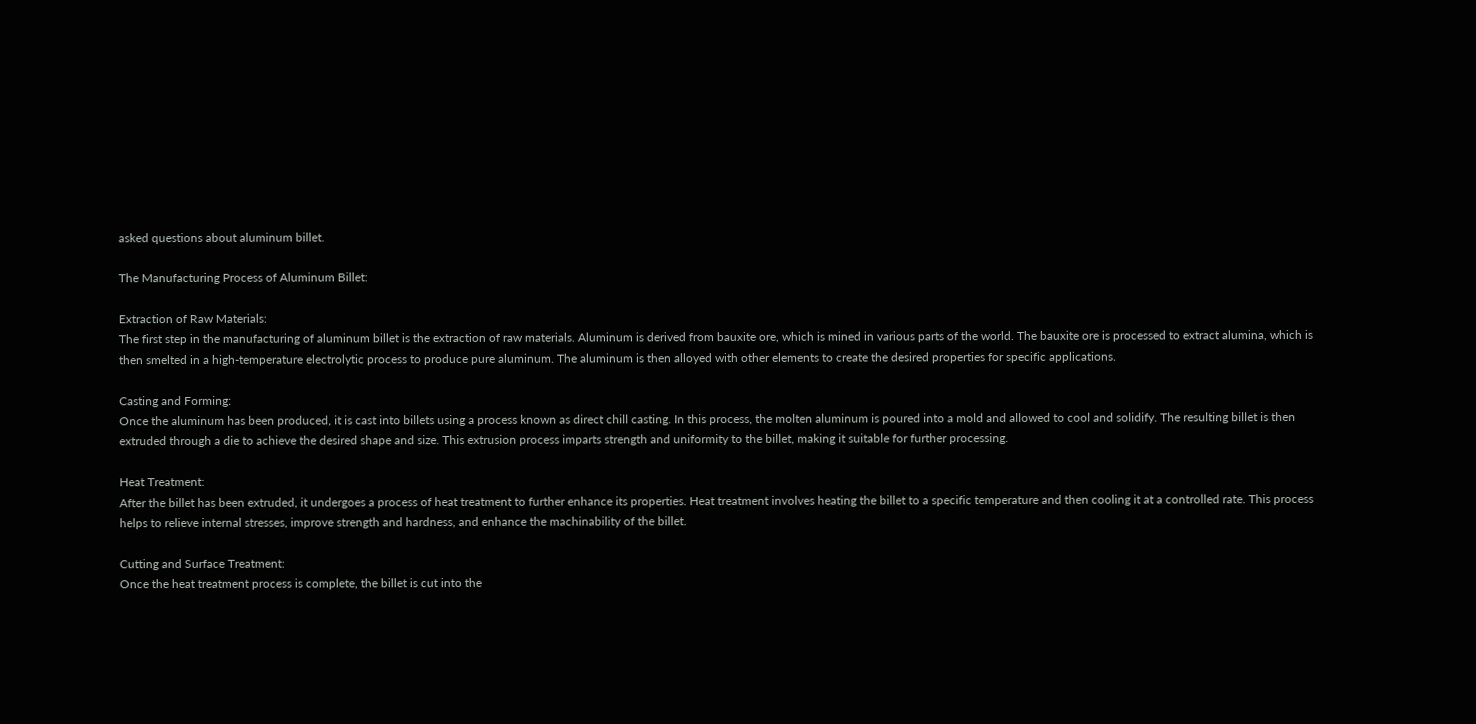asked questions about aluminum billet.

The Manufacturing Process of Aluminum Billet:

Extraction of Raw Materials:
The first step in the manufacturing of aluminum billet is the extraction of raw materials. Aluminum is derived from bauxite ore, which is mined in various parts of the world. The bauxite ore is processed to extract alumina, which is then smelted in a high-temperature electrolytic process to produce pure aluminum. The aluminum is then alloyed with other elements to create the desired properties for specific applications.

Casting and Forming:
Once the aluminum has been produced, it is cast into billets using a process known as direct chill casting. In this process, the molten aluminum is poured into a mold and allowed to cool and solidify. The resulting billet is then extruded through a die to achieve the desired shape and size. This extrusion process imparts strength and uniformity to the billet, making it suitable for further processing.

Heat Treatment:
After the billet has been extruded, it undergoes a process of heat treatment to further enhance its properties. Heat treatment involves heating the billet to a specific temperature and then cooling it at a controlled rate. This process helps to relieve internal stresses, improve strength and hardness, and enhance the machinability of the billet.

Cutting and Surface Treatment:
Once the heat treatment process is complete, the billet is cut into the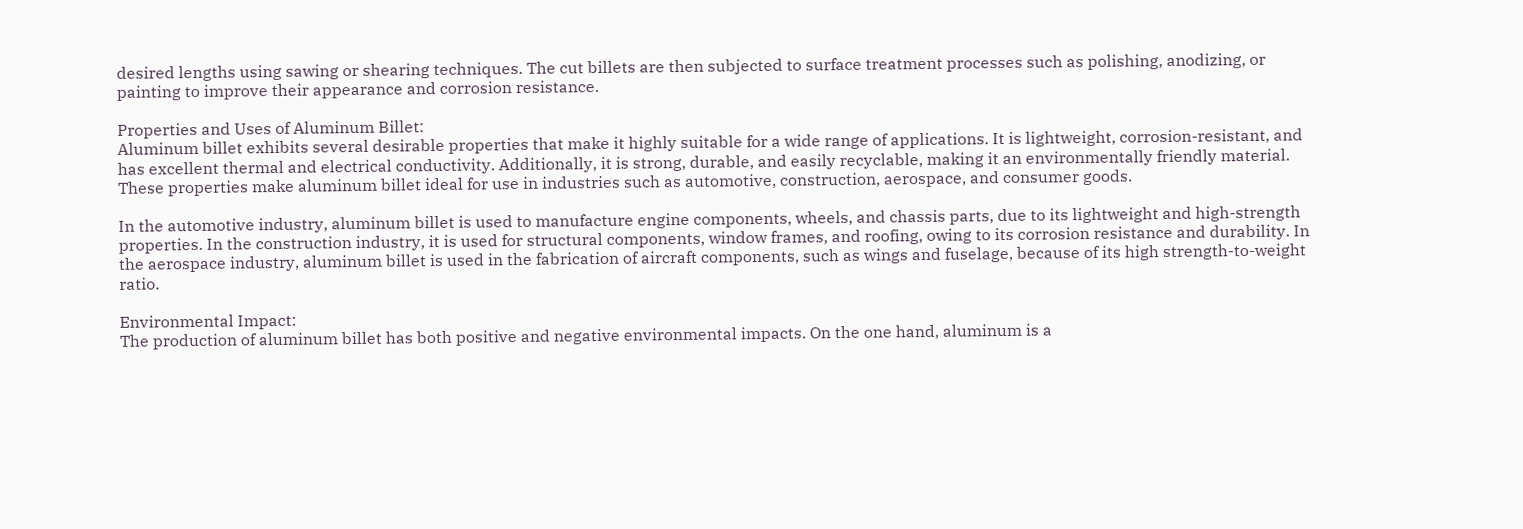desired lengths using sawing or shearing techniques. The cut billets are then subjected to surface treatment processes such as polishing, anodizing, or painting to improve their appearance and corrosion resistance.

Properties and Uses of Aluminum Billet:
Aluminum billet exhibits several desirable properties that make it highly suitable for a wide range of applications. It is lightweight, corrosion-resistant, and has excellent thermal and electrical conductivity. Additionally, it is strong, durable, and easily recyclable, making it an environmentally friendly material. These properties make aluminum billet ideal for use in industries such as automotive, construction, aerospace, and consumer goods.

In the automotive industry, aluminum billet is used to manufacture engine components, wheels, and chassis parts, due to its lightweight and high-strength properties. In the construction industry, it is used for structural components, window frames, and roofing, owing to its corrosion resistance and durability. In the aerospace industry, aluminum billet is used in the fabrication of aircraft components, such as wings and fuselage, because of its high strength-to-weight ratio.

Environmental Impact:
The production of aluminum billet has both positive and negative environmental impacts. On the one hand, aluminum is a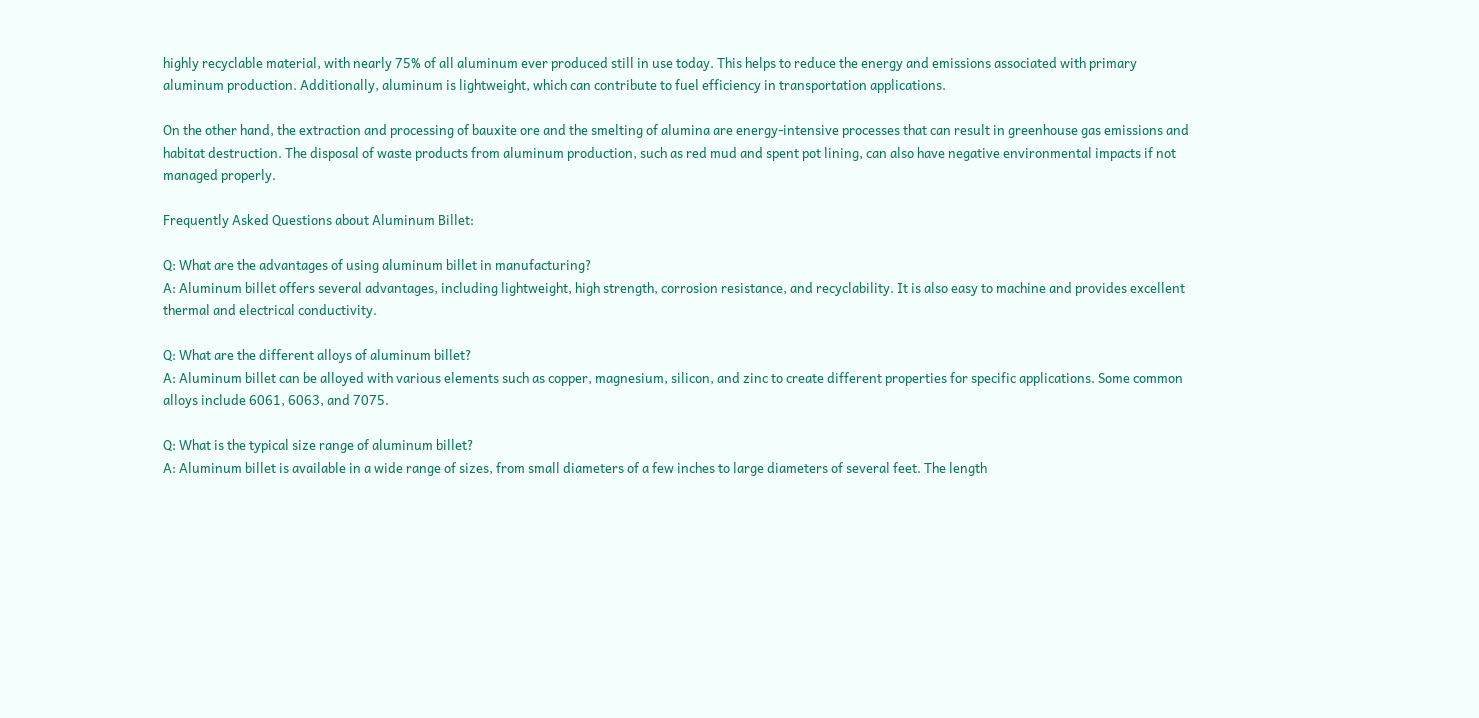highly recyclable material, with nearly 75% of all aluminum ever produced still in use today. This helps to reduce the energy and emissions associated with primary aluminum production. Additionally, aluminum is lightweight, which can contribute to fuel efficiency in transportation applications.

On the other hand, the extraction and processing of bauxite ore and the smelting of alumina are energy-intensive processes that can result in greenhouse gas emissions and habitat destruction. The disposal of waste products from aluminum production, such as red mud and spent pot lining, can also have negative environmental impacts if not managed properly.

Frequently Asked Questions about Aluminum Billet:

Q: What are the advantages of using aluminum billet in manufacturing?
A: Aluminum billet offers several advantages, including lightweight, high strength, corrosion resistance, and recyclability. It is also easy to machine and provides excellent thermal and electrical conductivity.

Q: What are the different alloys of aluminum billet?
A: Aluminum billet can be alloyed with various elements such as copper, magnesium, silicon, and zinc to create different properties for specific applications. Some common alloys include 6061, 6063, and 7075.

Q: What is the typical size range of aluminum billet?
A: Aluminum billet is available in a wide range of sizes, from small diameters of a few inches to large diameters of several feet. The length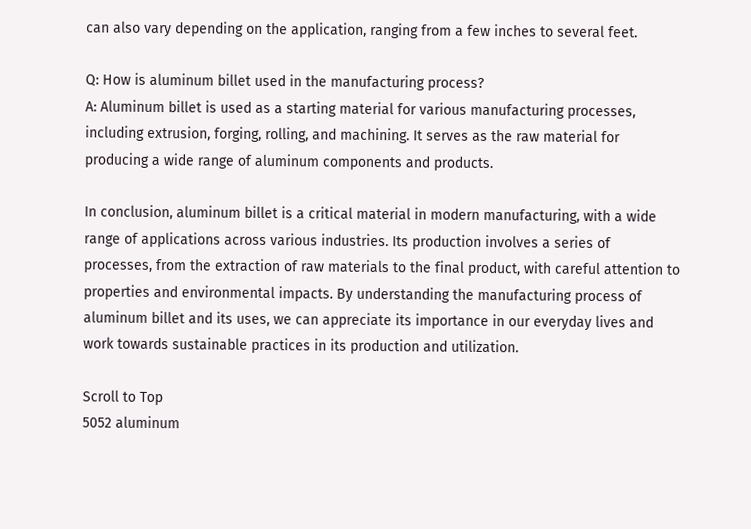can also vary depending on the application, ranging from a few inches to several feet.

Q: How is aluminum billet used in the manufacturing process?
A: Aluminum billet is used as a starting material for various manufacturing processes, including extrusion, forging, rolling, and machining. It serves as the raw material for producing a wide range of aluminum components and products.

In conclusion, aluminum billet is a critical material in modern manufacturing, with a wide range of applications across various industries. Its production involves a series of processes, from the extraction of raw materials to the final product, with careful attention to properties and environmental impacts. By understanding the manufacturing process of aluminum billet and its uses, we can appreciate its importance in our everyday lives and work towards sustainable practices in its production and utilization.

Scroll to Top
5052 aluminum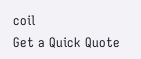coil
Get a Quick Quote